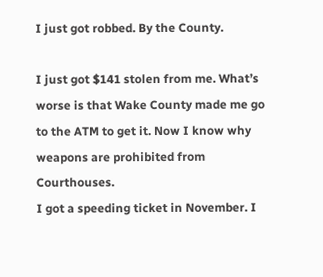I just got robbed. By the County.

I just got $141 stolen from me. What’s worse is that Wake County made me go to the ATM to get it. Now I know why weapons are prohibited from Courthouses.
I got a speeding ticket in November. I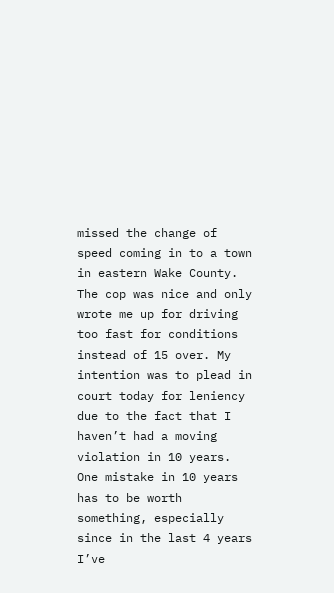missed the change of speed coming in to a town in eastern Wake County. The cop was nice and only wrote me up for driving too fast for conditions instead of 15 over. My intention was to plead in court today for leniency due to the fact that I haven’t had a moving violation in 10 years. One mistake in 10 years has to be worth something, especially since in the last 4 years I’ve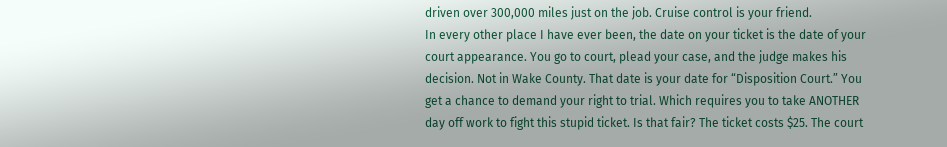driven over 300,000 miles just on the job. Cruise control is your friend.
In every other place I have ever been, the date on your ticket is the date of your court appearance. You go to court, plead your case, and the judge makes his decision. Not in Wake County. That date is your date for “Disposition Court.” You get a chance to demand your right to trial. Which requires you to take ANOTHER day off work to fight this stupid ticket. Is that fair? The ticket costs $25. The court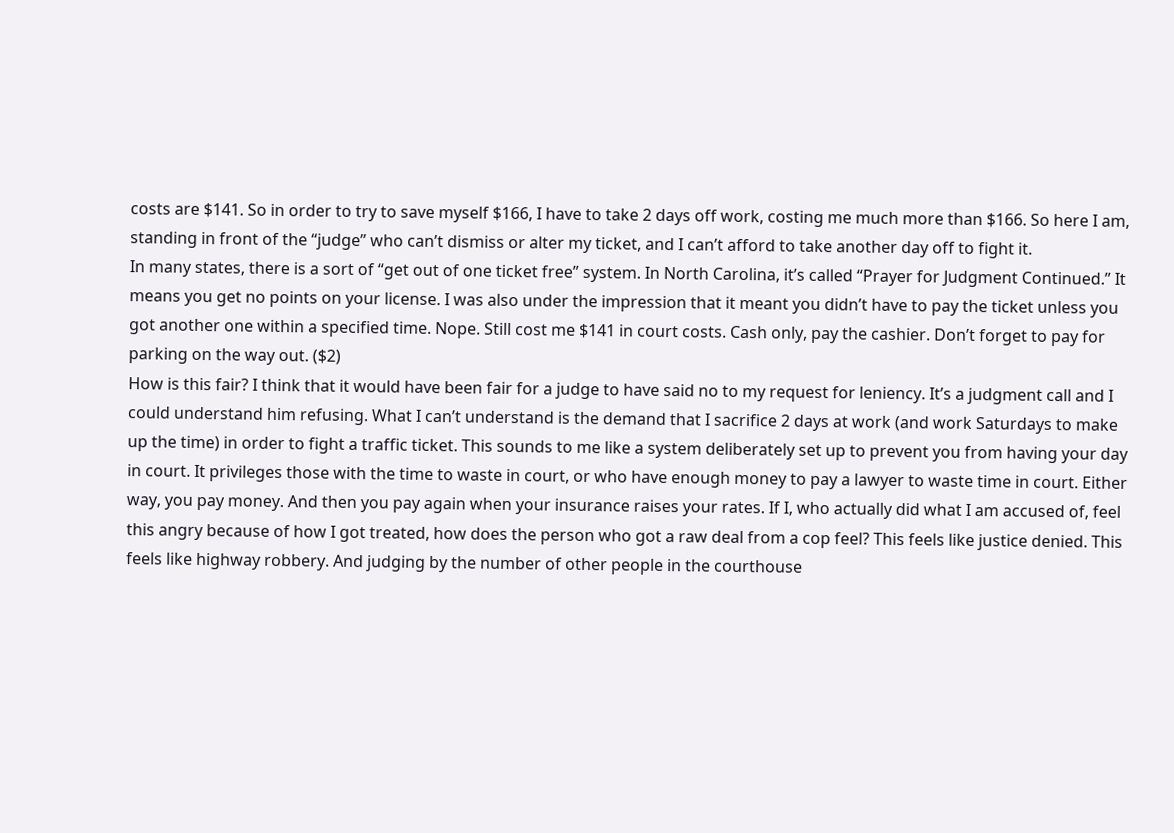costs are $141. So in order to try to save myself $166, I have to take 2 days off work, costing me much more than $166. So here I am, standing in front of the “judge” who can’t dismiss or alter my ticket, and I can’t afford to take another day off to fight it.
In many states, there is a sort of “get out of one ticket free” system. In North Carolina, it’s called “Prayer for Judgment Continued.” It means you get no points on your license. I was also under the impression that it meant you didn’t have to pay the ticket unless you got another one within a specified time. Nope. Still cost me $141 in court costs. Cash only, pay the cashier. Don’t forget to pay for parking on the way out. ($2)
How is this fair? I think that it would have been fair for a judge to have said no to my request for leniency. It’s a judgment call and I could understand him refusing. What I can’t understand is the demand that I sacrifice 2 days at work (and work Saturdays to make up the time) in order to fight a traffic ticket. This sounds to me like a system deliberately set up to prevent you from having your day in court. It privileges those with the time to waste in court, or who have enough money to pay a lawyer to waste time in court. Either way, you pay money. And then you pay again when your insurance raises your rates. If I, who actually did what I am accused of, feel this angry because of how I got treated, how does the person who got a raw deal from a cop feel? This feels like justice denied. This feels like highway robbery. And judging by the number of other people in the courthouse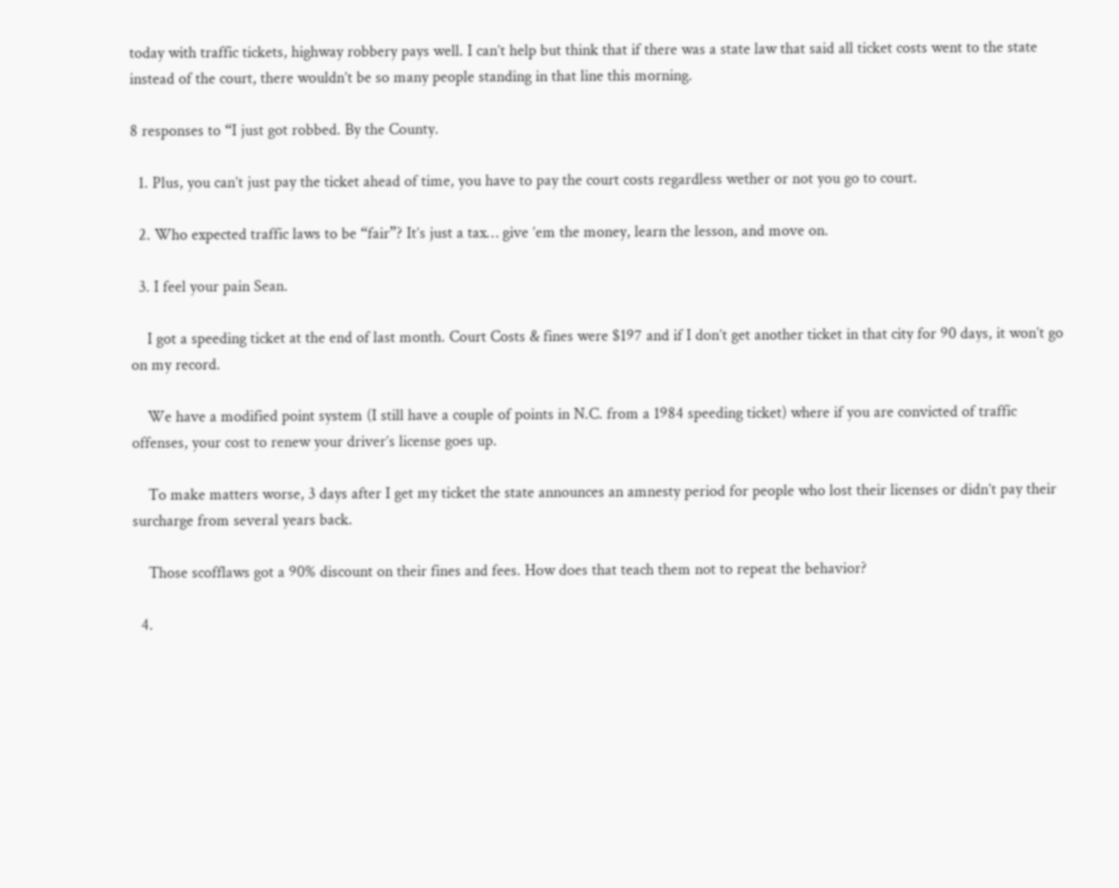today with traffic tickets, highway robbery pays well. I can’t help but think that if there was a state law that said all ticket costs went to the state instead of the court, there wouldn’t be so many people standing in that line this morning.

8 responses to “I just got robbed. By the County.

  1. Plus, you can’t just pay the ticket ahead of time, you have to pay the court costs regardless wether or not you go to court.

  2. Who expected traffic laws to be “fair”? It’s just a tax… give ’em the money, learn the lesson, and move on.

  3. I feel your pain Sean.

    I got a speeding ticket at the end of last month. Court Costs & fines were $197 and if I don’t get another ticket in that city for 90 days, it won’t go on my record.

    We have a modified point system (I still have a couple of points in N.C. from a 1984 speeding ticket) where if you are convicted of traffic offenses, your cost to renew your driver’s license goes up.

    To make matters worse, 3 days after I get my ticket the state announces an amnesty period for people who lost their licenses or didn’t pay their surcharge from several years back.

    Those scofflaws got a 90% discount on their fines and fees. How does that teach them not to repeat the behavior?

  4.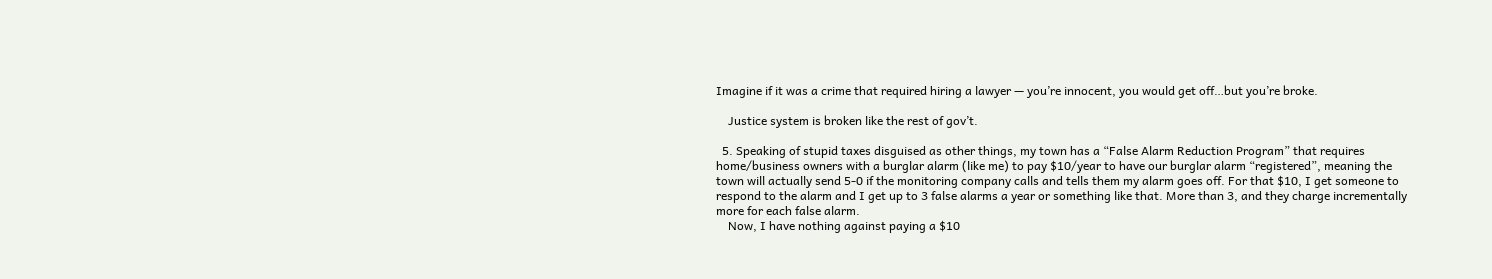Imagine if it was a crime that required hiring a lawyer — you’re innocent, you would get off…but you’re broke.

    Justice system is broken like the rest of gov’t.

  5. Speaking of stupid taxes disguised as other things, my town has a “False Alarm Reduction Program” that requires home/business owners with a burglar alarm (like me) to pay $10/year to have our burglar alarm “registered”, meaning the town will actually send 5-0 if the monitoring company calls and tells them my alarm goes off. For that $10, I get someone to respond to the alarm and I get up to 3 false alarms a year or something like that. More than 3, and they charge incrementally more for each false alarm.
    Now, I have nothing against paying a $10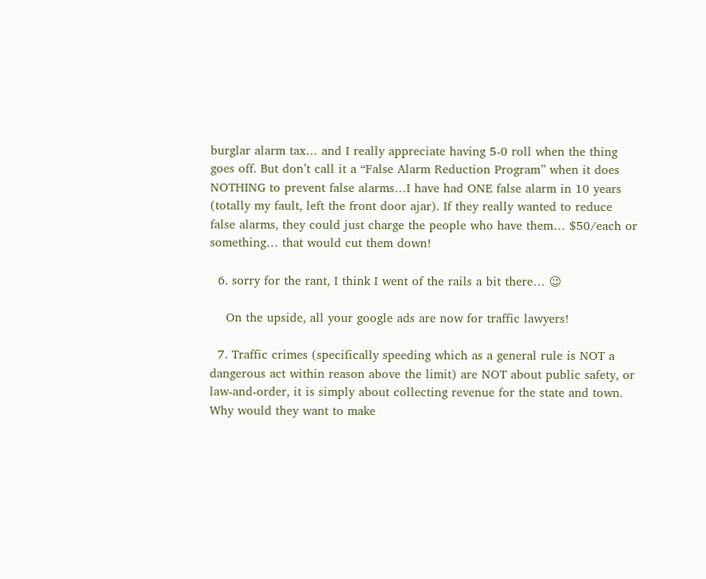burglar alarm tax… and I really appreciate having 5-0 roll when the thing goes off. But don’t call it a “False Alarm Reduction Program” when it does NOTHING to prevent false alarms…I have had ONE false alarm in 10 years (totally my fault, left the front door ajar). If they really wanted to reduce false alarms, they could just charge the people who have them… $50/each or something… that would cut them down!

  6. sorry for the rant, I think I went of the rails a bit there… 😉

    On the upside, all your google ads are now for traffic lawyers!

  7. Traffic crimes (specifically speeding which as a general rule is NOT a dangerous act within reason above the limit) are NOT about public safety, or law-and-order, it is simply about collecting revenue for the state and town. Why would they want to make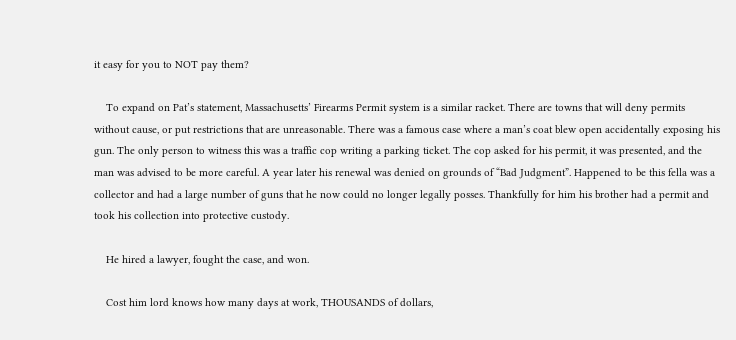it easy for you to NOT pay them?

    To expand on Pat’s statement, Massachusetts’ Firearms Permit system is a similar racket. There are towns that will deny permits without cause, or put restrictions that are unreasonable. There was a famous case where a man’s coat blew open accidentally exposing his gun. The only person to witness this was a traffic cop writing a parking ticket. The cop asked for his permit, it was presented, and the man was advised to be more careful. A year later his renewal was denied on grounds of “Bad Judgment”. Happened to be this fella was a collector and had a large number of guns that he now could no longer legally posses. Thankfully for him his brother had a permit and took his collection into protective custody.

    He hired a lawyer, fought the case, and won.

    Cost him lord knows how many days at work, THOUSANDS of dollars,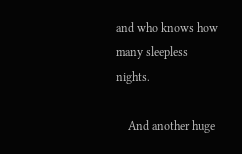and who knows how many sleepless nights.

    And another huge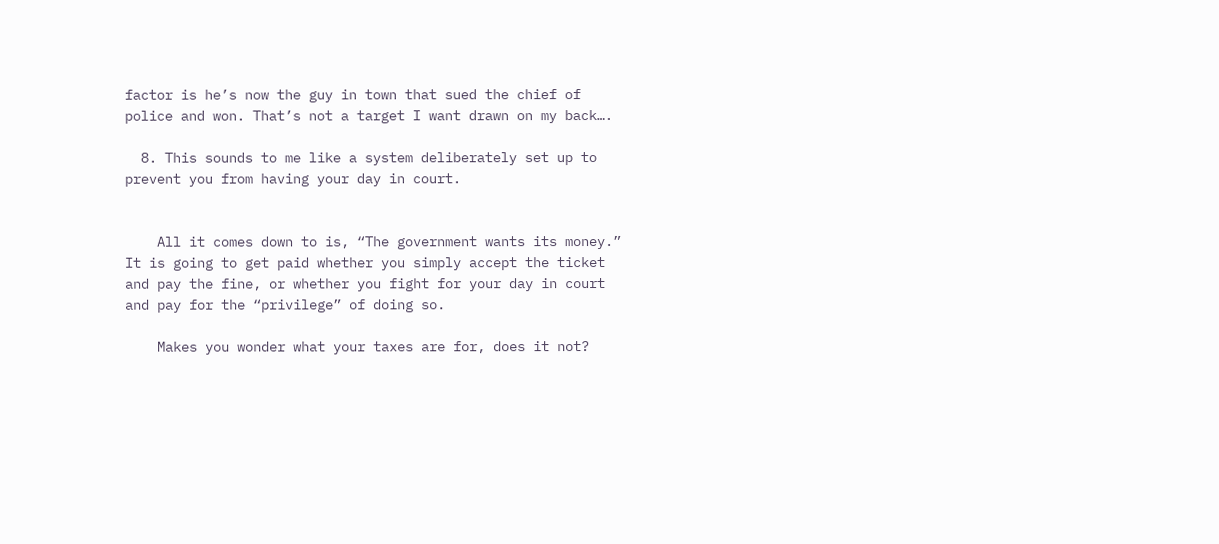factor is he’s now the guy in town that sued the chief of police and won. That’s not a target I want drawn on my back….

  8. This sounds to me like a system deliberately set up to prevent you from having your day in court.


    All it comes down to is, “The government wants its money.” It is going to get paid whether you simply accept the ticket and pay the fine, or whether you fight for your day in court and pay for the “privilege” of doing so.

    Makes you wonder what your taxes are for, does it not?